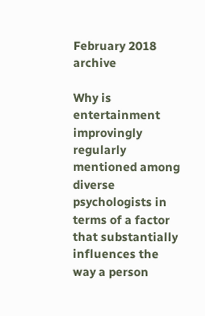February 2018 archive

Why is entertainment improvingly regularly mentioned among diverse psychologists in terms of a factor that substantially influences the way a person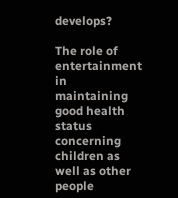develops?

The role of entertainment in maintaining good health status concerning children as well as other people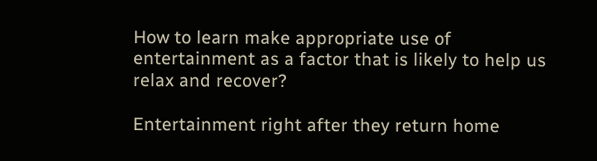How to learn make appropriate use of entertainment as a factor that is likely to help us relax and recover?

Entertainment right after they return home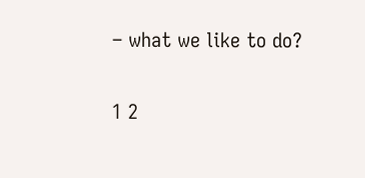– what we like to do?

1 2